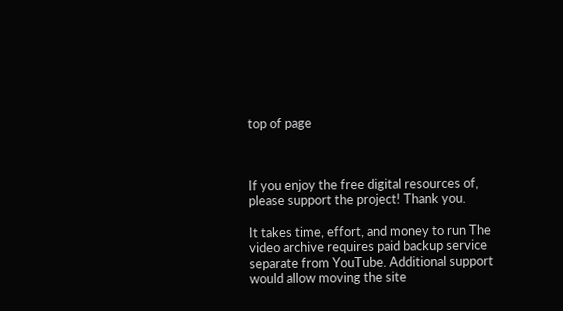top of page



If you enjoy the free digital resources of, please support the project! Thank you.

It takes time, effort, and money to run The video archive requires paid backup service separate from YouTube. Additional support would allow moving the site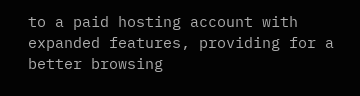to a paid hosting account with expanded features, providing for a better browsing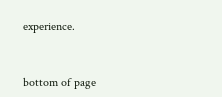experience.



bottom of page